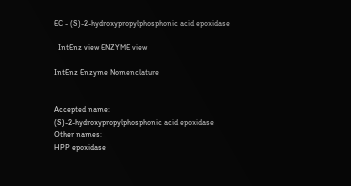EC - (S)-2-hydroxypropylphosphonic acid epoxidase

  IntEnz view ENZYME view

IntEnz Enzyme Nomenclature


Accepted name:
(S)-2-hydroxypropylphosphonic acid epoxidase
Other names:
HPP epoxidase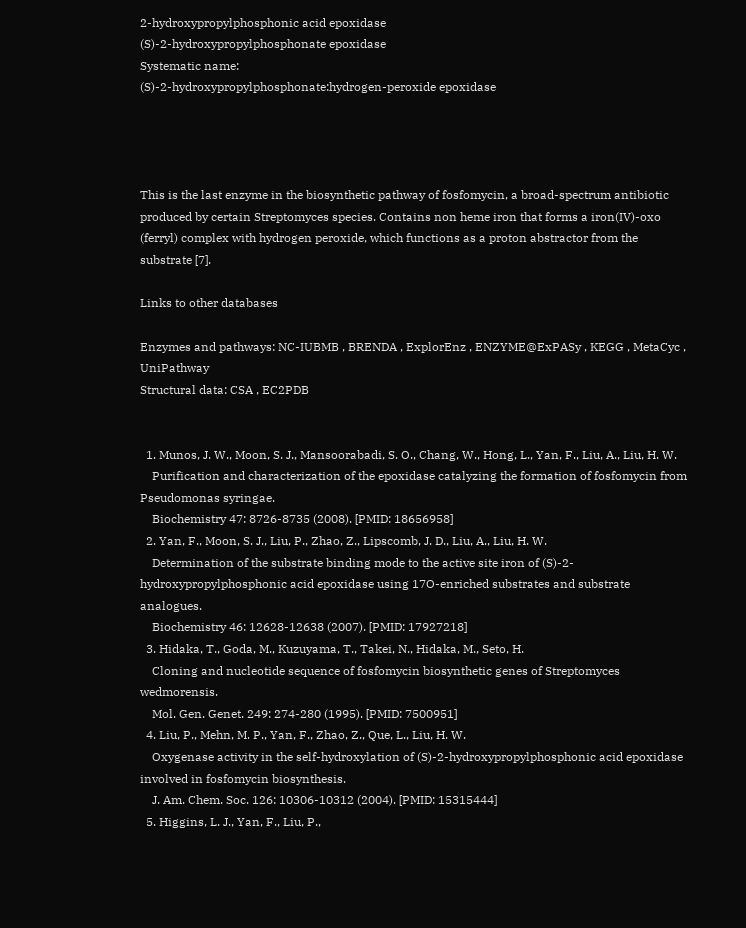2-hydroxypropylphosphonic acid epoxidase
(S)-2-hydroxypropylphosphonate epoxidase
Systematic name:
(S)-2-hydroxypropylphosphonate:hydrogen-peroxide epoxidase




This is the last enzyme in the biosynthetic pathway of fosfomycin, a broad-spectrum antibiotic produced by certain Streptomyces species. Contains non heme iron that forms a iron(IV)-oxo (ferryl) complex with hydrogen peroxide, which functions as a proton abstractor from the substrate [7].

Links to other databases

Enzymes and pathways: NC-IUBMB , BRENDA , ExplorEnz , ENZYME@ExPASy , KEGG , MetaCyc , UniPathway
Structural data: CSA , EC2PDB


  1. Munos, J. W., Moon, S. J., Mansoorabadi, S. O., Chang, W., Hong, L., Yan, F., Liu, A., Liu, H. W.
    Purification and characterization of the epoxidase catalyzing the formation of fosfomycin from Pseudomonas syringae.
    Biochemistry 47: 8726-8735 (2008). [PMID: 18656958]
  2. Yan, F., Moon, S. J., Liu, P., Zhao, Z., Lipscomb, J. D., Liu, A., Liu, H. W.
    Determination of the substrate binding mode to the active site iron of (S)-2-hydroxypropylphosphonic acid epoxidase using 17O-enriched substrates and substrate analogues.
    Biochemistry 46: 12628-12638 (2007). [PMID: 17927218]
  3. Hidaka, T., Goda, M., Kuzuyama, T., Takei, N., Hidaka, M., Seto, H.
    Cloning and nucleotide sequence of fosfomycin biosynthetic genes of Streptomyces wedmorensis.
    Mol. Gen. Genet. 249: 274-280 (1995). [PMID: 7500951]
  4. Liu, P., Mehn, M. P., Yan, F., Zhao, Z., Que, L., Liu, H. W.
    Oxygenase activity in the self-hydroxylation of (S)-2-hydroxypropylphosphonic acid epoxidase involved in fosfomycin biosynthesis.
    J. Am. Chem. Soc. 126: 10306-10312 (2004). [PMID: 15315444]
  5. Higgins, L. J., Yan, F., Liu, P.,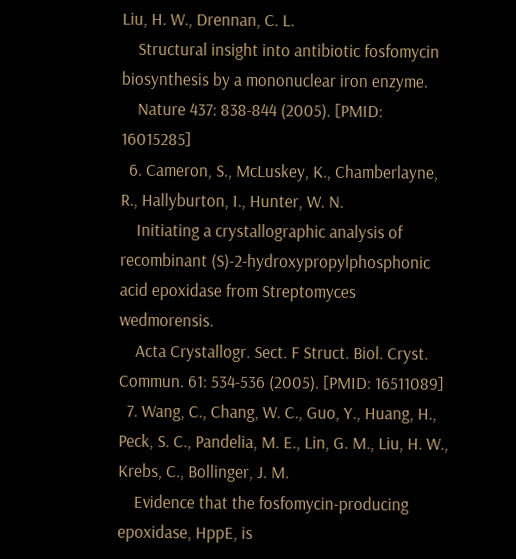Liu, H. W., Drennan, C. L.
    Structural insight into antibiotic fosfomycin biosynthesis by a mononuclear iron enzyme.
    Nature 437: 838-844 (2005). [PMID: 16015285]
  6. Cameron, S., McLuskey, K., Chamberlayne, R., Hallyburton, I., Hunter, W. N.
    Initiating a crystallographic analysis of recombinant (S)-2-hydroxypropylphosphonic acid epoxidase from Streptomyces wedmorensis.
    Acta Crystallogr. Sect. F Struct. Biol. Cryst. Commun. 61: 534-536 (2005). [PMID: 16511089]
  7. Wang, C., Chang, W. C., Guo, Y., Huang, H., Peck, S. C., Pandelia, M. E., Lin, G. M., Liu, H. W., Krebs, C., Bollinger, J. M.
    Evidence that the fosfomycin-producing epoxidase, HppE, is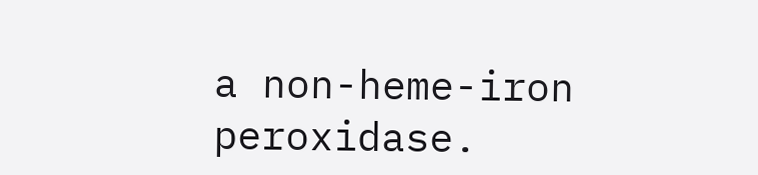a non-heme-iron peroxidase.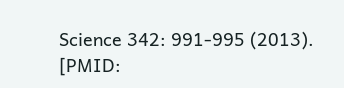Science 342: 991-995 (2013). [PMID: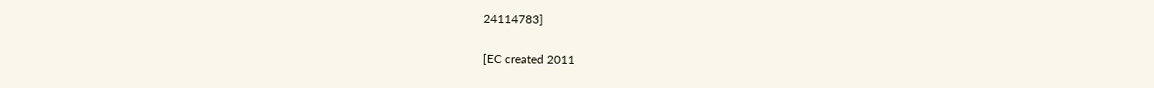24114783]

[EC created 2011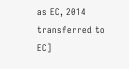as EC, 2014 transferred to EC]